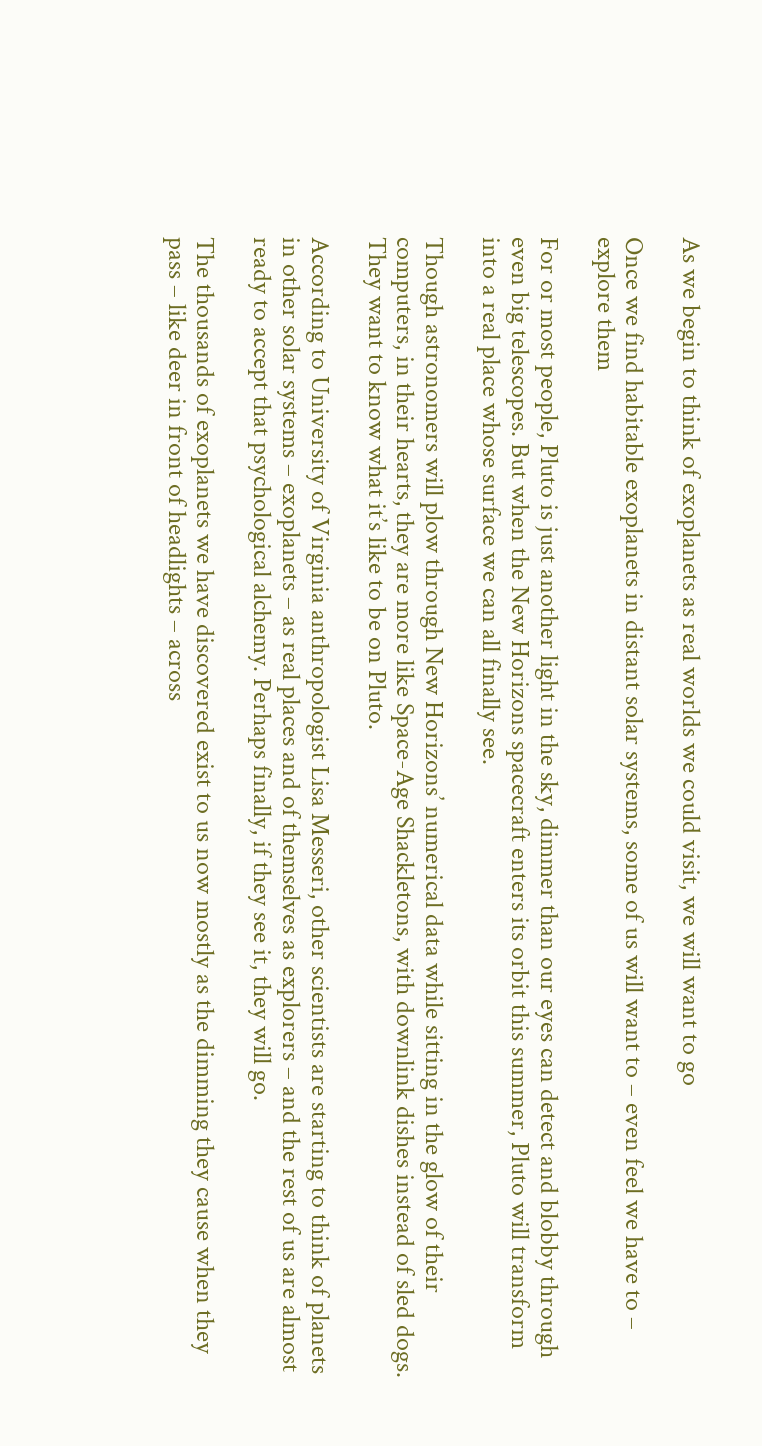As we begin to think of exoplanets as real worlds we could visit, we will want to go

Once we find habitable exoplanets in distant solar systems, some of us will want to – even feel we have to – explore them

For or most people, Pluto is just another light in the sky, dimmer than our eyes can detect and blobby through even big telescopes. But when the New Horizons spacecraft enters its orbit this summer, Pluto will transform into a real place whose surface we can all finally see.

Though astronomers will plow through New Horizons’ numerical data while sitting in the glow of their computers, in their hearts, they are more like Space-Age Shackletons, with downlink dishes instead of sled dogs. They want to know what it’s like to be on Pluto.

According to University of Virginia anthropologist Lisa Messeri, other scientists are starting to think of planets in other solar systems – exoplanets – as real places and of themselves as explorers – and the rest of us are almost ready to accept that psychological alchemy. Perhaps finally, if they see it, they will go.

The thousands of exoplanets we have discovered exist to us now mostly as the dimming they cause when they pass – like deer in front of headlights – across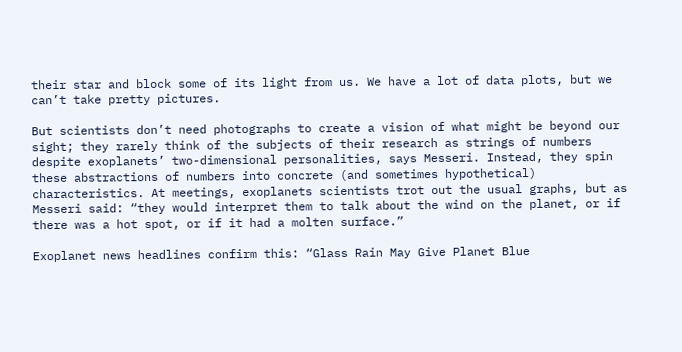their star and block some of its light from us. We have a lot of data plots, but we can’t take pretty pictures.

But scientists don’t need photographs to create a vision of what might be beyond our sight; they rarely think of the subjects of their research as strings of numbers despite exoplanets’ two-dimensional personalities, says Messeri. Instead, they spin these abstractions of numbers into concrete (and sometimes hypothetical) characteristics. At meetings, exoplanets scientists trot out the usual graphs, but as Messeri said: “they would interpret them to talk about the wind on the planet, or if there was a hot spot, or if it had a molten surface.”

Exoplanet news headlines confirm this: “Glass Rain May Give Planet Blue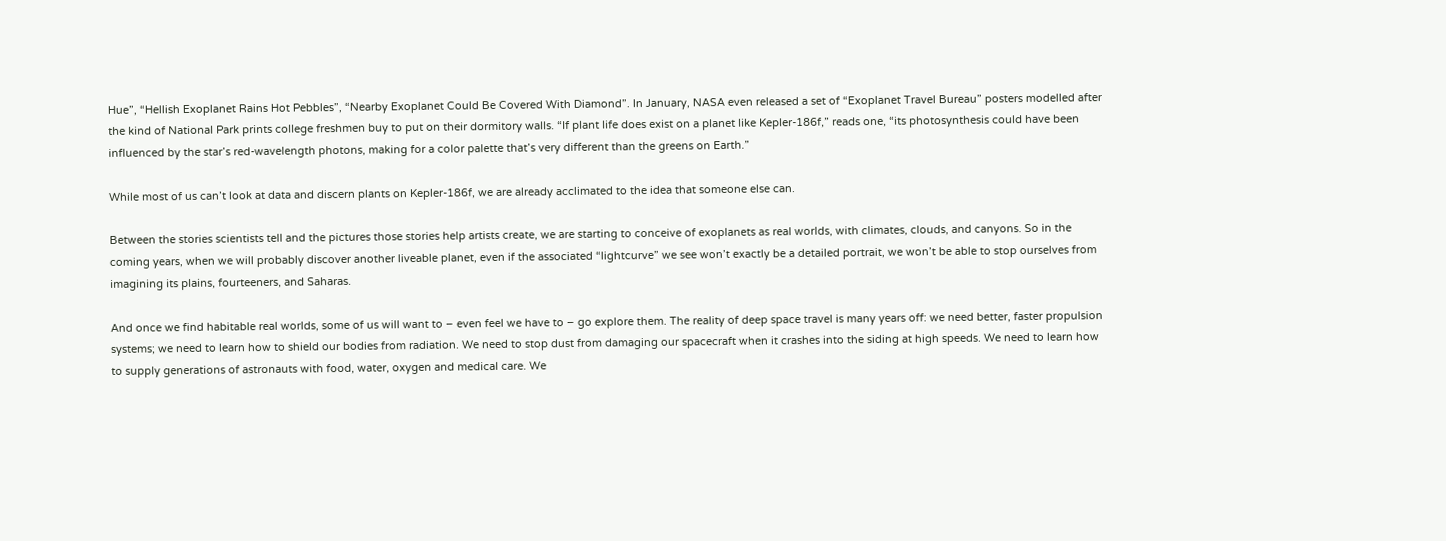Hue”, “Hellish Exoplanet Rains Hot Pebbles”, “Nearby Exoplanet Could Be Covered With Diamond”. In January, NASA even released a set of “Exoplanet Travel Bureau” posters modelled after the kind of National Park prints college freshmen buy to put on their dormitory walls. “If plant life does exist on a planet like Kepler-186f,” reads one, “its photosynthesis could have been influenced by the star’s red-wavelength photons, making for a color palette that’s very different than the greens on Earth.”

While most of us can’t look at data and discern plants on Kepler-186f, we are already acclimated to the idea that someone else can.

Between the stories scientists tell and the pictures those stories help artists create, we are starting to conceive of exoplanets as real worlds, with climates, clouds, and canyons. So in the coming years, when we will probably discover another liveable planet, even if the associated “lightcurve” we see won’t exactly be a detailed portrait, we won’t be able to stop ourselves from imagining its plains, fourteeners, and Saharas.

And once we find habitable real worlds, some of us will want to – even feel we have to – go explore them. The reality of deep space travel is many years off: we need better, faster propulsion systems; we need to learn how to shield our bodies from radiation. We need to stop dust from damaging our spacecraft when it crashes into the siding at high speeds. We need to learn how to supply generations of astronauts with food, water, oxygen and medical care. We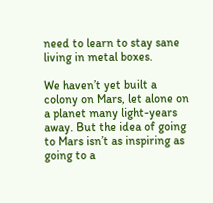need to learn to stay sane living in metal boxes.

We haven’t yet built a colony on Mars, let alone on a planet many light-years away. But the idea of going to Mars isn’t as inspiring as going to a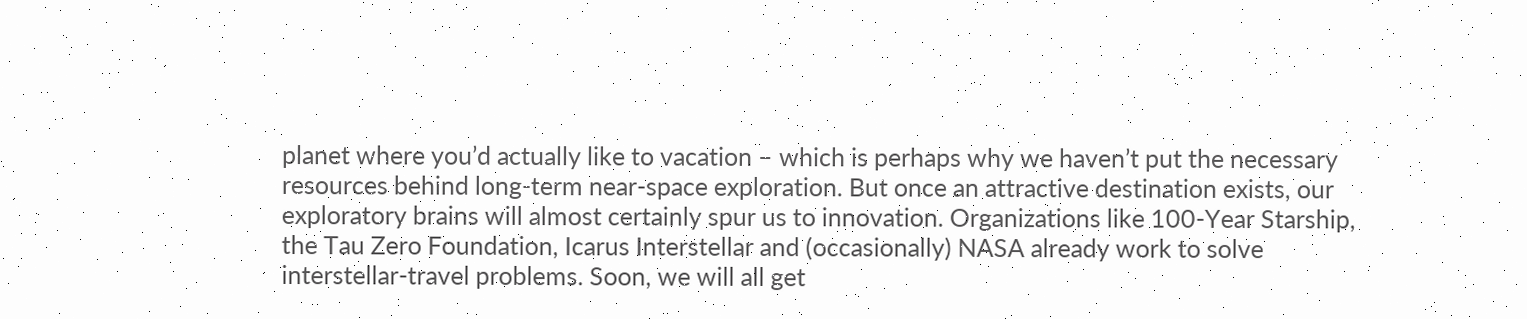planet where you’d actually like to vacation – which is perhaps why we haven’t put the necessary resources behind long-term near-space exploration. But once an attractive destination exists, our exploratory brains will almost certainly spur us to innovation. Organizations like 100-Year Starship, the Tau Zero Foundation, Icarus Interstellar and (occasionally) NASA already work to solve interstellar-travel problems. Soon, we will all get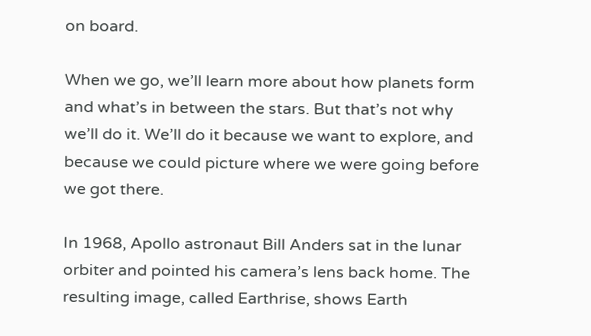on board.

When we go, we’ll learn more about how planets form and what’s in between the stars. But that’s not why we’ll do it. We’ll do it because we want to explore, and because we could picture where we were going before we got there.

In 1968, Apollo astronaut Bill Anders sat in the lunar orbiter and pointed his camera’s lens back home. The resulting image, called Earthrise, shows Earth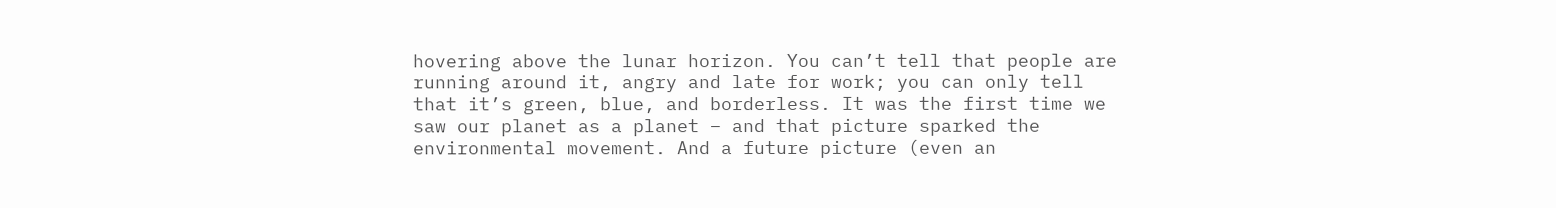hovering above the lunar horizon. You can’t tell that people are running around it, angry and late for work; you can only tell that it’s green, blue, and borderless. It was the first time we saw our planet as a planet – and that picture sparked the environmental movement. And a future picture (even an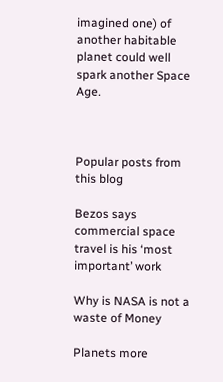imagined one) of another habitable planet could well spark another Space Age.



Popular posts from this blog

Bezos says commercial space travel is his ‘most important’ work

Why is NASA is not a waste of Money

Planets more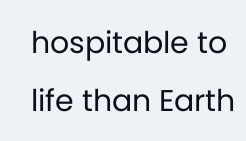hospitable to life than Earth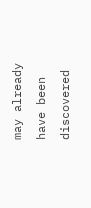may already have been discovered